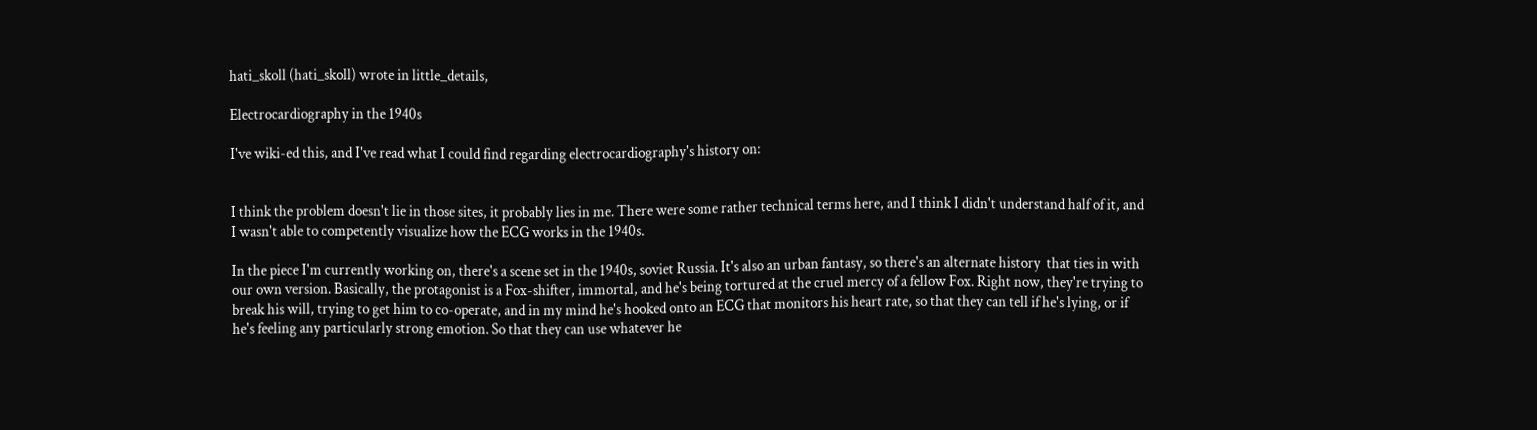hati_skoll (hati_skoll) wrote in little_details,

Electrocardiography in the 1940s

I've wiki-ed this, and I've read what I could find regarding electrocardiography's history on:


I think the problem doesn't lie in those sites, it probably lies in me. There were some rather technical terms here, and I think I didn't understand half of it, and I wasn't able to competently visualize how the ECG works in the 1940s.

In the piece I'm currently working on, there's a scene set in the 1940s, soviet Russia. It's also an urban fantasy, so there's an alternate history  that ties in with our own version. Basically, the protagonist is a Fox-shifter, immortal, and he's being tortured at the cruel mercy of a fellow Fox. Right now, they're trying to break his will, trying to get him to co-operate, and in my mind he's hooked onto an ECG that monitors his heart rate, so that they can tell if he's lying, or if he's feeling any particularly strong emotion. So that they can use whatever he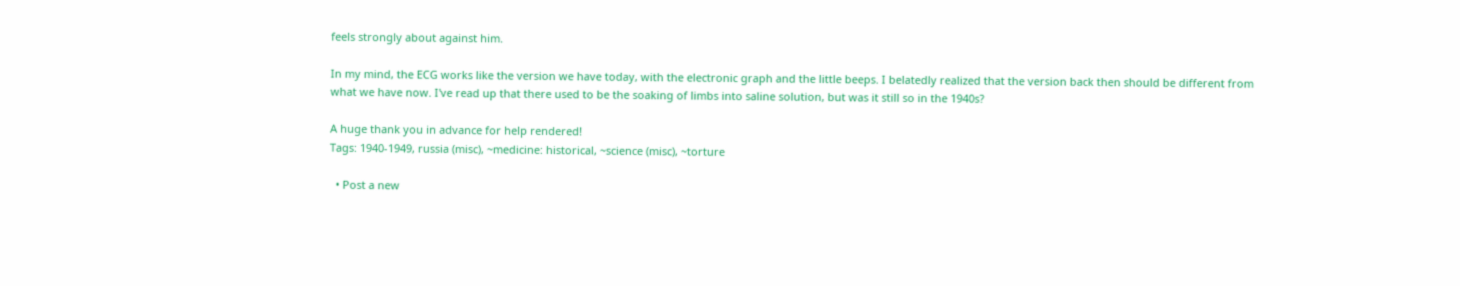feels strongly about against him.

In my mind, the ECG works like the version we have today, with the electronic graph and the little beeps. I belatedly realized that the version back then should be different from what we have now. I've read up that there used to be the soaking of limbs into saline solution, but was it still so in the 1940s?

A huge thank you in advance for help rendered!
Tags: 1940-1949, russia (misc), ~medicine: historical, ~science (misc), ~torture

  • Post a new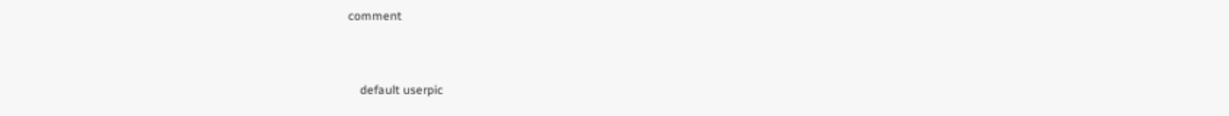comment


    default userpic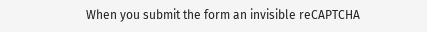When you submit the form an invisible reCAPTCHA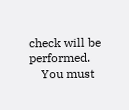check will be performed.
    You must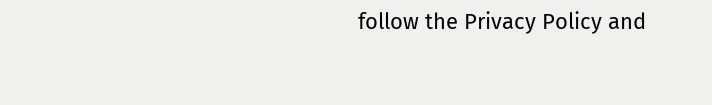follow the Privacy Policy and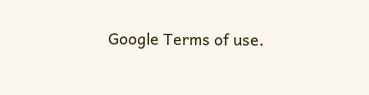Google Terms of use.